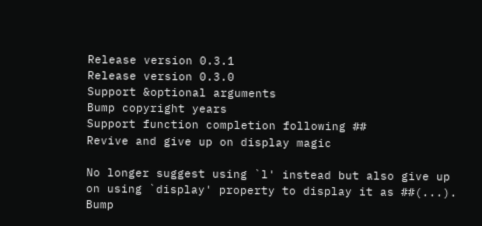Release version 0.3.1
Release version 0.3.0
Support &optional arguments
Bump copyright years
Support function completion following ##
Revive and give up on display magic

No longer suggest using `l' instead but also give up
on using `display' property to display it as ##(...).
Bump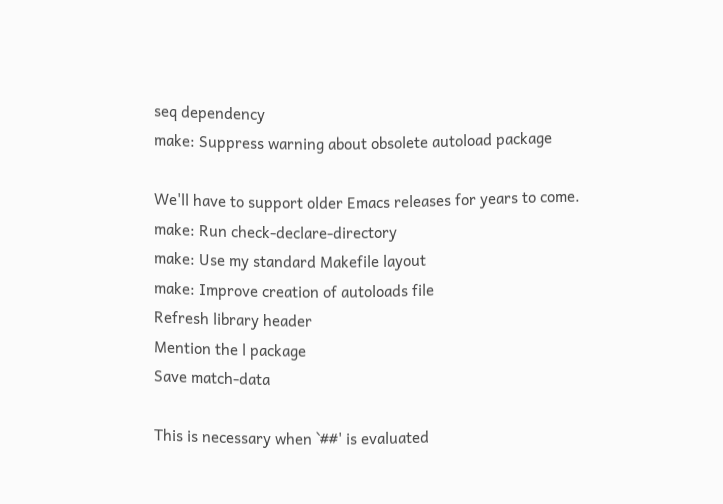seq dependency
make: Suppress warning about obsolete autoload package

We'll have to support older Emacs releases for years to come.
make: Run check-declare-directory
make: Use my standard Makefile layout
make: Improve creation of autoloads file
Refresh library header
Mention the l package
Save match-data

This is necessary when `##' is evaluated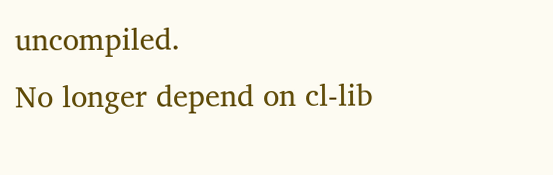uncompiled.
No longer depend on cl-lib